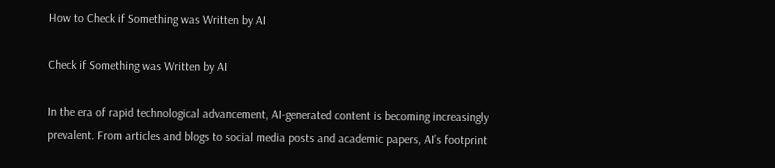How to Check if Something was Written by AI

Check if Something was Written by AI

In the era of rapid technological advancement, AI-generated content is becoming increasingly prevalent. From articles and blogs to social media posts and academic papers, AI’s footprint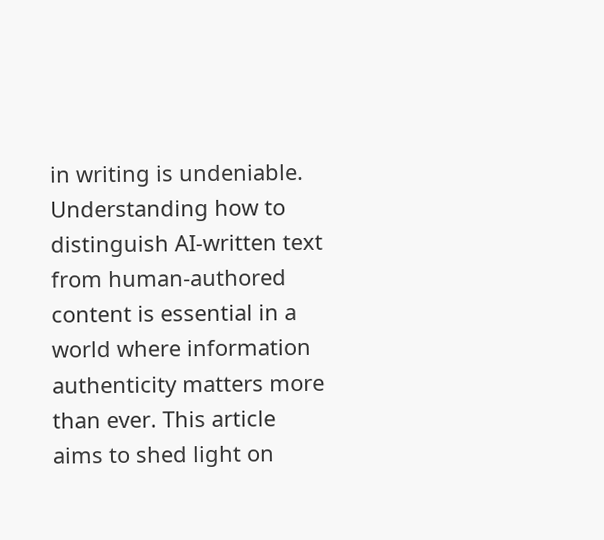in writing is undeniable. Understanding how to distinguish AI-written text from human-authored content is essential in a world where information authenticity matters more than ever. This article aims to shed light on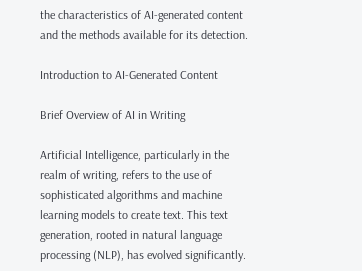the characteristics of AI-generated content and the methods available for its detection.

Introduction to AI-Generated Content

Brief Overview of AI in Writing

Artificial Intelligence, particularly in the realm of writing, refers to the use of sophisticated algorithms and machine learning models to create text. This text generation, rooted in natural language processing (NLP), has evolved significantly.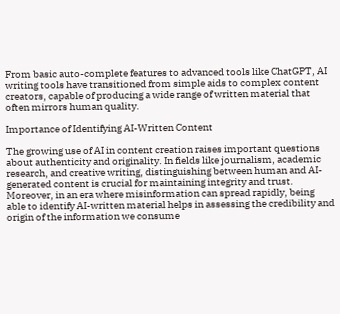From basic auto-complete features to advanced tools like ChatGPT, AI writing tools have transitioned from simple aids to complex content creators, capable of producing a wide range of written material that often mirrors human quality.

Importance of Identifying AI-Written Content

The growing use of AI in content creation raises important questions about authenticity and originality. In fields like journalism, academic research, and creative writing, distinguishing between human and AI-generated content is crucial for maintaining integrity and trust. Moreover, in an era where misinformation can spread rapidly, being able to identify AI-written material helps in assessing the credibility and origin of the information we consume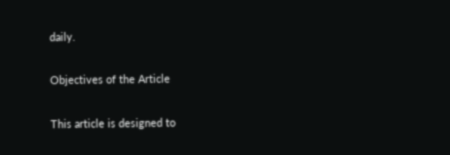daily.

Objectives of the Article

This article is designed to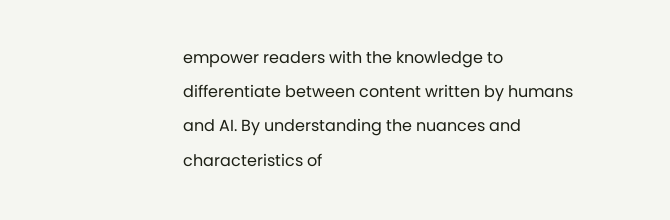empower readers with the knowledge to differentiate between content written by humans and AI. By understanding the nuances and characteristics of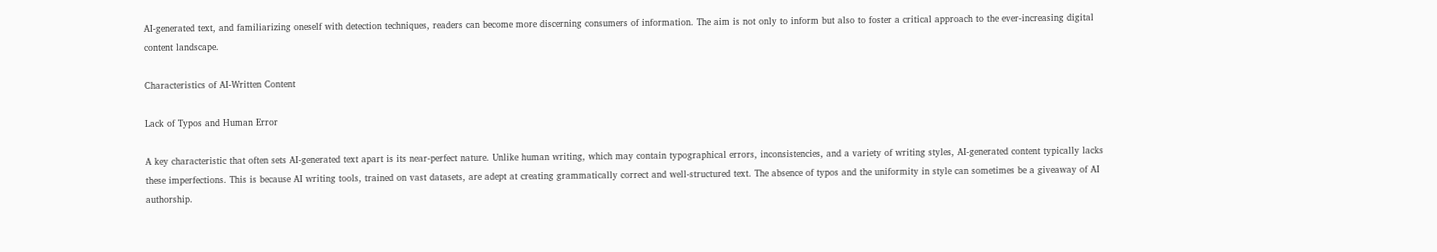AI-generated text, and familiarizing oneself with detection techniques, readers can become more discerning consumers of information. The aim is not only to inform but also to foster a critical approach to the ever-increasing digital content landscape.

Characteristics of AI-Written Content

Lack of Typos and Human Error

A key characteristic that often sets AI-generated text apart is its near-perfect nature. Unlike human writing, which may contain typographical errors, inconsistencies, and a variety of writing styles, AI-generated content typically lacks these imperfections. This is because AI writing tools, trained on vast datasets, are adept at creating grammatically correct and well-structured text. The absence of typos and the uniformity in style can sometimes be a giveaway of AI authorship.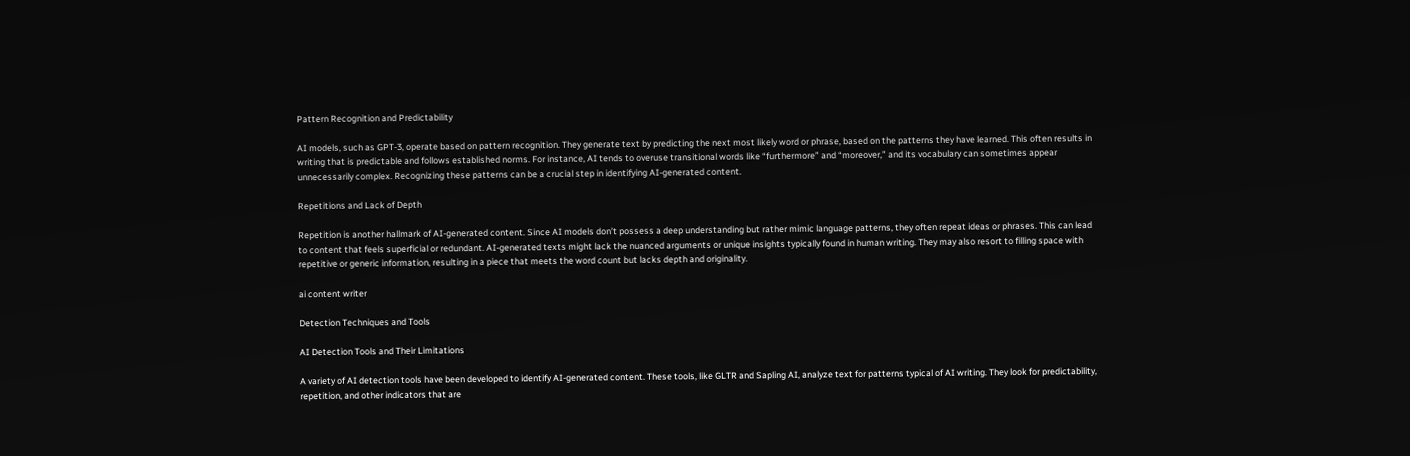Pattern Recognition and Predictability

AI models, such as GPT-3, operate based on pattern recognition. They generate text by predicting the next most likely word or phrase, based on the patterns they have learned. This often results in writing that is predictable and follows established norms. For instance, AI tends to overuse transitional words like “furthermore” and “moreover,” and its vocabulary can sometimes appear unnecessarily complex. Recognizing these patterns can be a crucial step in identifying AI-generated content.

Repetitions and Lack of Depth

Repetition is another hallmark of AI-generated content. Since AI models don’t possess a deep understanding but rather mimic language patterns, they often repeat ideas or phrases. This can lead to content that feels superficial or redundant. AI-generated texts might lack the nuanced arguments or unique insights typically found in human writing. They may also resort to filling space with repetitive or generic information, resulting in a piece that meets the word count but lacks depth and originality.

ai content writer

Detection Techniques and Tools

AI Detection Tools and Their Limitations

A variety of AI detection tools have been developed to identify AI-generated content. These tools, like GLTR and Sapling AI, analyze text for patterns typical of AI writing. They look for predictability, repetition, and other indicators that are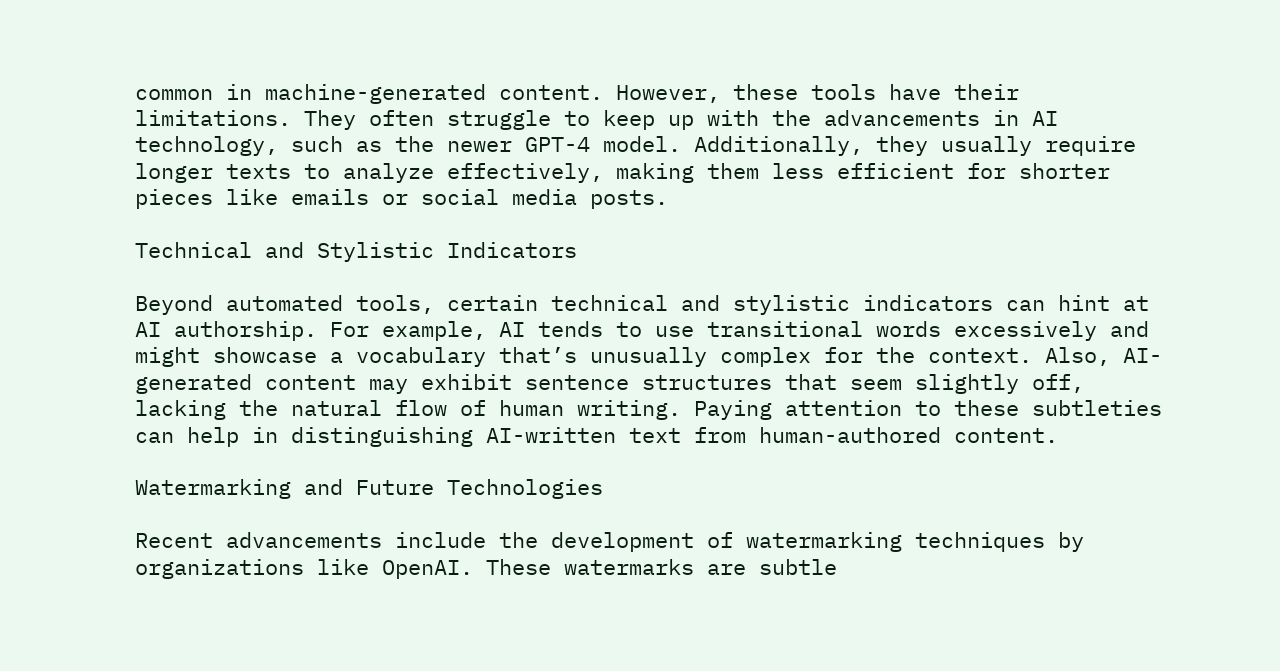common in machine-generated content. However, these tools have their limitations. They often struggle to keep up with the advancements in AI technology, such as the newer GPT-4 model. Additionally, they usually require longer texts to analyze effectively, making them less efficient for shorter pieces like emails or social media posts.

Technical and Stylistic Indicators

Beyond automated tools, certain technical and stylistic indicators can hint at AI authorship. For example, AI tends to use transitional words excessively and might showcase a vocabulary that’s unusually complex for the context. Also, AI-generated content may exhibit sentence structures that seem slightly off, lacking the natural flow of human writing. Paying attention to these subtleties can help in distinguishing AI-written text from human-authored content.

Watermarking and Future Technologies

Recent advancements include the development of watermarking techniques by organizations like OpenAI. These watermarks are subtle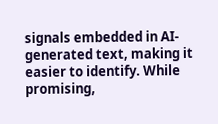signals embedded in AI-generated text, making it easier to identify. While promising,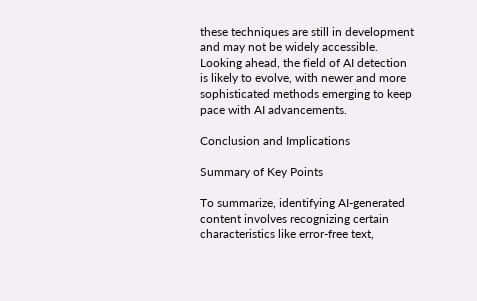these techniques are still in development and may not be widely accessible. Looking ahead, the field of AI detection is likely to evolve, with newer and more sophisticated methods emerging to keep pace with AI advancements.

Conclusion and Implications

Summary of Key Points

To summarize, identifying AI-generated content involves recognizing certain characteristics like error-free text,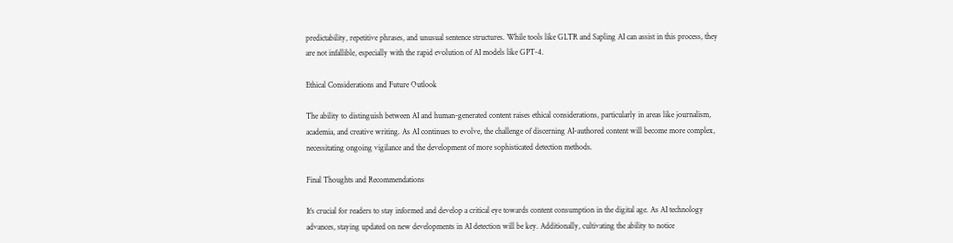predictability, repetitive phrases, and unusual sentence structures. While tools like GLTR and Sapling AI can assist in this process, they are not infallible, especially with the rapid evolution of AI models like GPT-4.

Ethical Considerations and Future Outlook

The ability to distinguish between AI and human-generated content raises ethical considerations, particularly in areas like journalism, academia, and creative writing. As AI continues to evolve, the challenge of discerning AI-authored content will become more complex, necessitating ongoing vigilance and the development of more sophisticated detection methods.

Final Thoughts and Recommendations

It’s crucial for readers to stay informed and develop a critical eye towards content consumption in the digital age. As AI technology advances, staying updated on new developments in AI detection will be key. Additionally, cultivating the ability to notice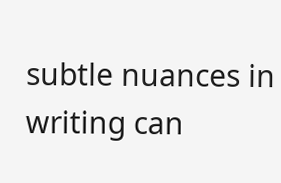subtle nuances in writing can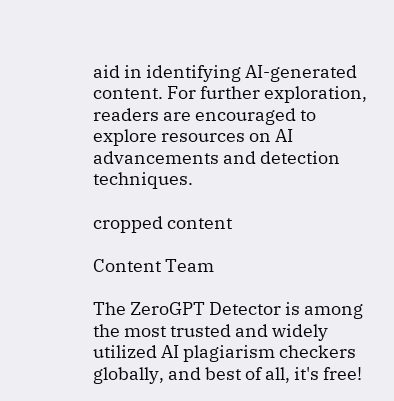aid in identifying AI-generated content. For further exploration, readers are encouraged to explore resources on AI advancements and detection techniques.

cropped content

Content Team

The ZeroGPT Detector is among the most trusted and widely utilized AI plagiarism checkers globally, and best of all, it's free!